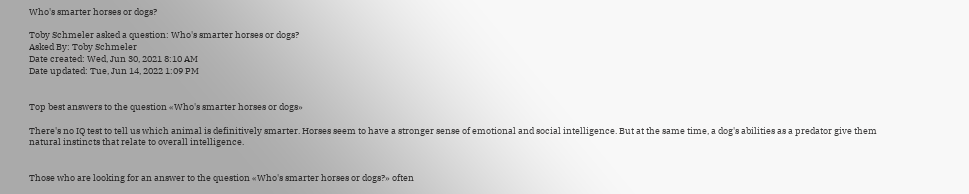Who's smarter horses or dogs?

Toby Schmeler asked a question: Who's smarter horses or dogs?
Asked By: Toby Schmeler
Date created: Wed, Jun 30, 2021 8:10 AM
Date updated: Tue, Jun 14, 2022 1:09 PM


Top best answers to the question «Who's smarter horses or dogs»

There's no IQ test to tell us which animal is definitively smarter. Horses seem to have a stronger sense of emotional and social intelligence. But at the same time, a dog's abilities as a predator give them natural instincts that relate to overall intelligence.


Those who are looking for an answer to the question «Who's smarter horses or dogs?» often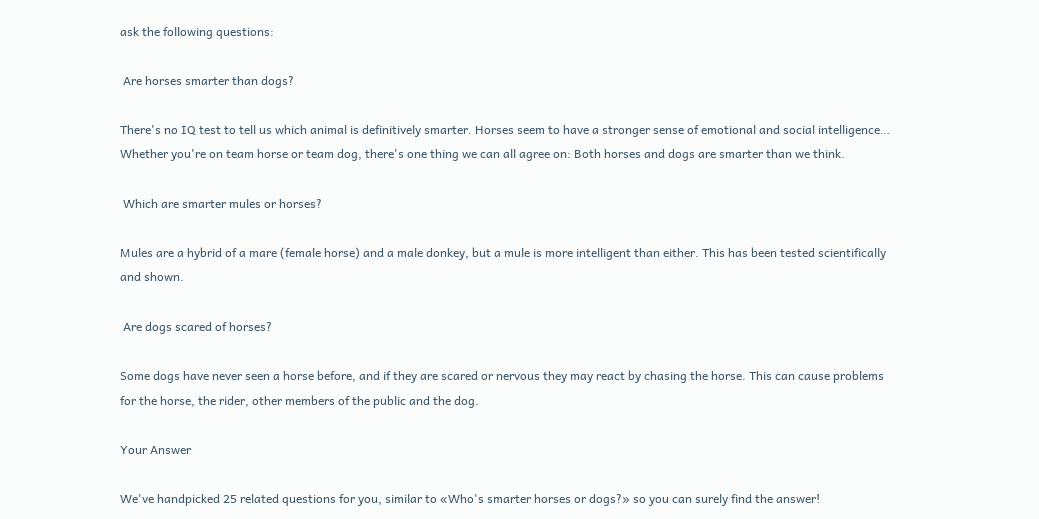ask the following questions:

 Are horses smarter than dogs?

There's no IQ test to tell us which animal is definitively smarter. Horses seem to have a stronger sense of emotional and social intelligence… Whether you're on team horse or team dog, there's one thing we can all agree on: Both horses and dogs are smarter than we think.

 Which are smarter mules or horses?

Mules are a hybrid of a mare (female horse) and a male donkey, but a mule is more intelligent than either. This has been tested scientifically and shown.

 Are dogs scared of horses?

Some dogs have never seen a horse before, and if they are scared or nervous they may react by chasing the horse. This can cause problems for the horse, the rider, other members of the public and the dog.

Your Answer

We've handpicked 25 related questions for you, similar to «Who's smarter horses or dogs?» so you can surely find the answer!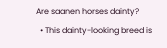Are saanen horses dainty?
  • This dainty-looking breed is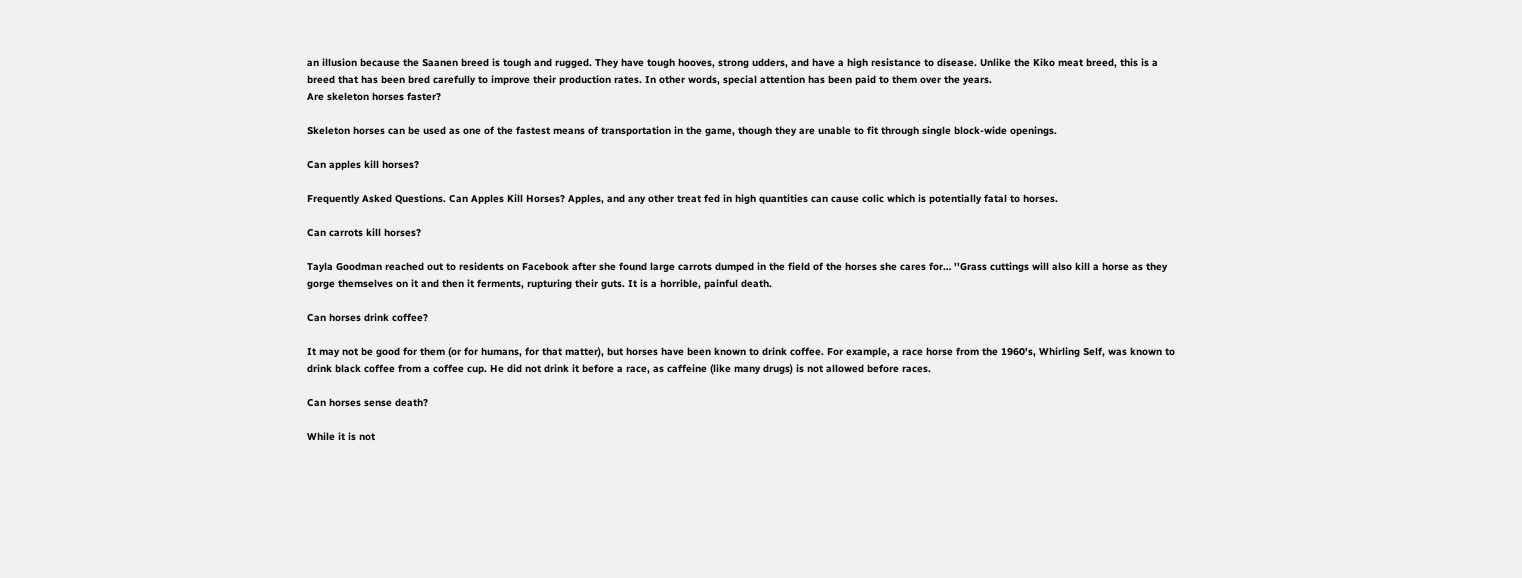an illusion because the Saanen breed is tough and rugged. They have tough hooves, strong udders, and have a high resistance to disease. Unlike the Kiko meat breed, this is a breed that has been bred carefully to improve their production rates. In other words, special attention has been paid to them over the years.
Are skeleton horses faster?

Skeleton horses can be used as one of the fastest means of transportation in the game, though they are unable to fit through single block-wide openings.

Can apples kill horses?

Frequently Asked Questions. Can Apples Kill Horses? Apples, and any other treat fed in high quantities can cause colic which is potentially fatal to horses.

Can carrots kill horses?

Tayla Goodman reached out to residents on Facebook after she found large carrots dumped in the field of the horses she cares for… ''Grass cuttings will also kill a horse as they gorge themselves on it and then it ferments, rupturing their guts. It is a horrible, painful death.

Can horses drink coffee?

It may not be good for them (or for humans, for that matter), but horses have been known to drink coffee. For example, a race horse from the 1960's, Whirling Self, was known to drink black coffee from a coffee cup. He did not drink it before a race, as caffeine (like many drugs) is not allowed before races.

Can horses sense death?

While it is not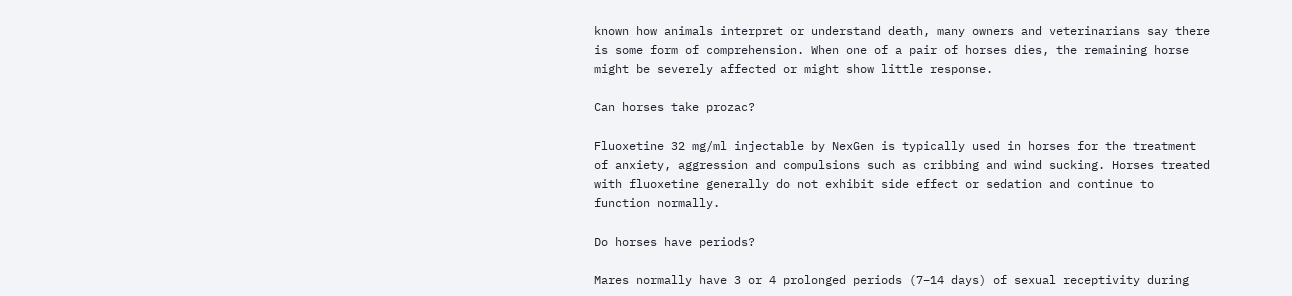known how animals interpret or understand death, many owners and veterinarians say there is some form of comprehension. When one of a pair of horses dies, the remaining horse might be severely affected or might show little response.

Can horses take prozac?

Fluoxetine 32 mg/ml injectable by NexGen is typically used in horses for the treatment of anxiety, aggression and compulsions such as cribbing and wind sucking. Horses treated with fluoxetine generally do not exhibit side effect or sedation and continue to function normally.

Do horses have periods?

Mares normally have 3 or 4 prolonged periods (7–14 days) of sexual receptivity during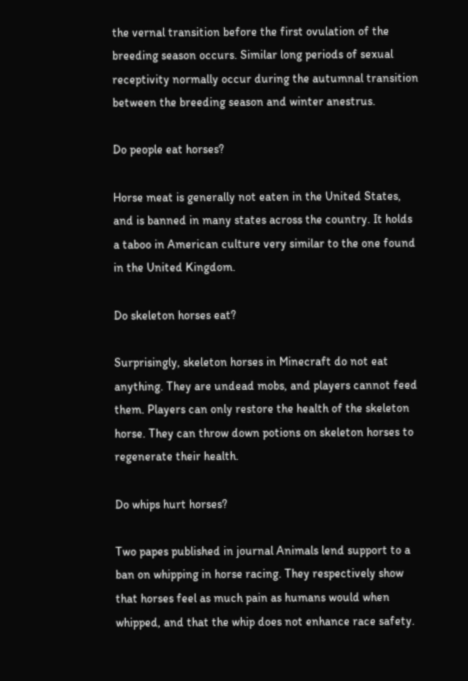the vernal transition before the first ovulation of the breeding season occurs. Similar long periods of sexual receptivity normally occur during the autumnal transition between the breeding season and winter anestrus.

Do people eat horses?

Horse meat is generally not eaten in the United States, and is banned in many states across the country. It holds a taboo in American culture very similar to the one found in the United Kingdom.

Do skeleton horses eat?

Surprisingly, skeleton horses in Minecraft do not eat anything. They are undead mobs, and players cannot feed them. Players can only restore the health of the skeleton horse. They can throw down potions on skeleton horses to regenerate their health.

Do whips hurt horses?

Two papes published in journal Animals lend support to a ban on whipping in horse racing. They respectively show that horses feel as much pain as humans would when whipped, and that the whip does not enhance race safety.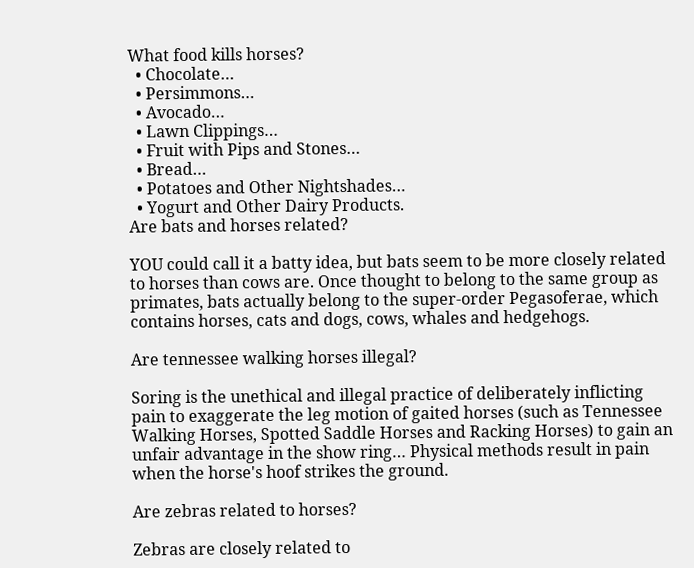What food kills horses?
  • Chocolate…
  • Persimmons…
  • Avocado…
  • Lawn Clippings…
  • Fruit with Pips and Stones…
  • Bread…
  • Potatoes and Other Nightshades…
  • Yogurt and Other Dairy Products.
Are bats and horses related?

YOU could call it a batty idea, but bats seem to be more closely related to horses than cows are. Once thought to belong to the same group as primates, bats actually belong to the super-order Pegasoferae, which contains horses, cats and dogs, cows, whales and hedgehogs.

Are tennessee walking horses illegal?

Soring is the unethical and illegal practice of deliberately inflicting pain to exaggerate the leg motion of gaited horses (such as Tennessee Walking Horses, Spotted Saddle Horses and Racking Horses) to gain an unfair advantage in the show ring… Physical methods result in pain when the horse's hoof strikes the ground.

Are zebras related to horses?

Zebras are closely related to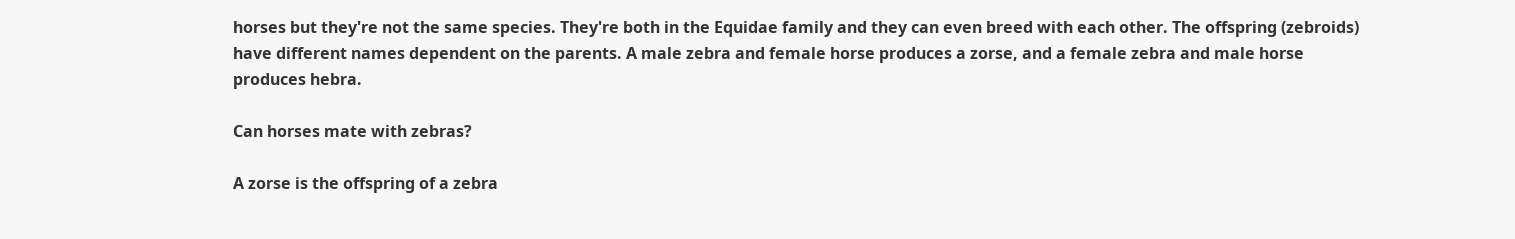horses but they're not the same species. They're both in the Equidae family and they can even breed with each other. The offspring (zebroids) have different names dependent on the parents. A male zebra and female horse produces a zorse, and a female zebra and male horse produces hebra.

Can horses mate with zebras?

A zorse is the offspring of a zebra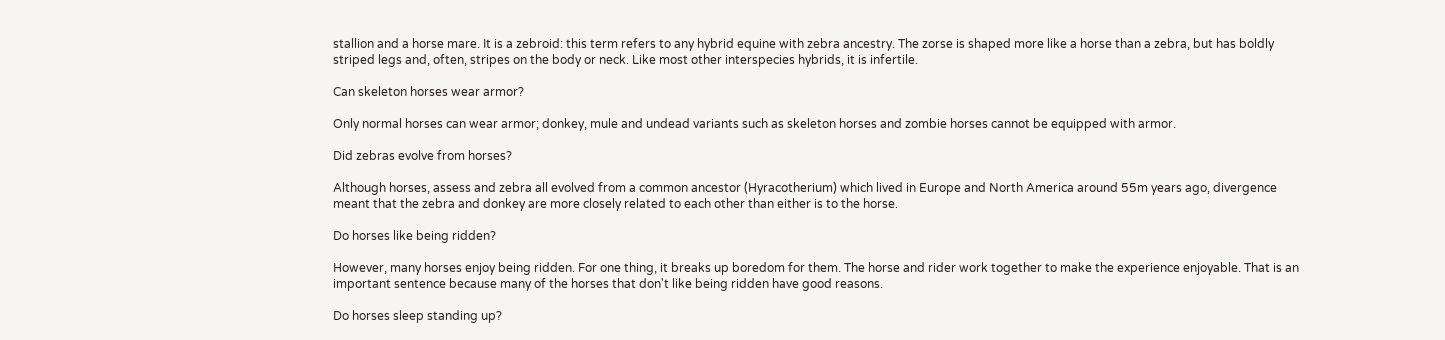stallion and a horse mare. It is a zebroid: this term refers to any hybrid equine with zebra ancestry. The zorse is shaped more like a horse than a zebra, but has boldly striped legs and, often, stripes on the body or neck. Like most other interspecies hybrids, it is infertile.

Can skeleton horses wear armor?

Only normal horses can wear armor; donkey, mule and undead variants such as skeleton horses and zombie horses cannot be equipped with armor.

Did zebras evolve from horses?

Although horses, assess and zebra all evolved from a common ancestor (Hyracotherium) which lived in Europe and North America around 55m years ago, divergence meant that the zebra and donkey are more closely related to each other than either is to the horse.

Do horses like being ridden?

However, many horses enjoy being ridden. For one thing, it breaks up boredom for them. The horse and rider work together to make the experience enjoyable. That is an important sentence because many of the horses that don't like being ridden have good reasons.

Do horses sleep standing up?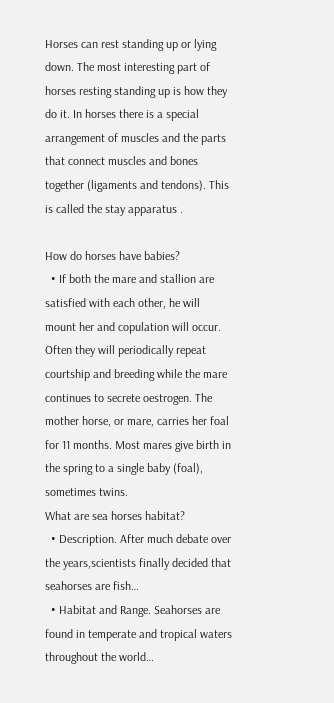Horses can rest standing up or lying down. The most interesting part of horses resting standing up is how they do it. In horses there is a special arrangement of muscles and the parts that connect muscles and bones together (ligaments and tendons). This is called the stay apparatus .

How do horses have babies?
  • If both the mare and stallion are satisfied with each other, he will mount her and copulation will occur. Often they will periodically repeat courtship and breeding while the mare continues to secrete oestrogen. The mother horse, or mare, carries her foal for 11 months. Most mares give birth in the spring to a single baby (foal), sometimes twins.
What are sea horses habitat?
  • Description. After much debate over the years,scientists finally decided that seahorses are fish…
  • Habitat and Range. Seahorses are found in temperate and tropical waters throughout the world…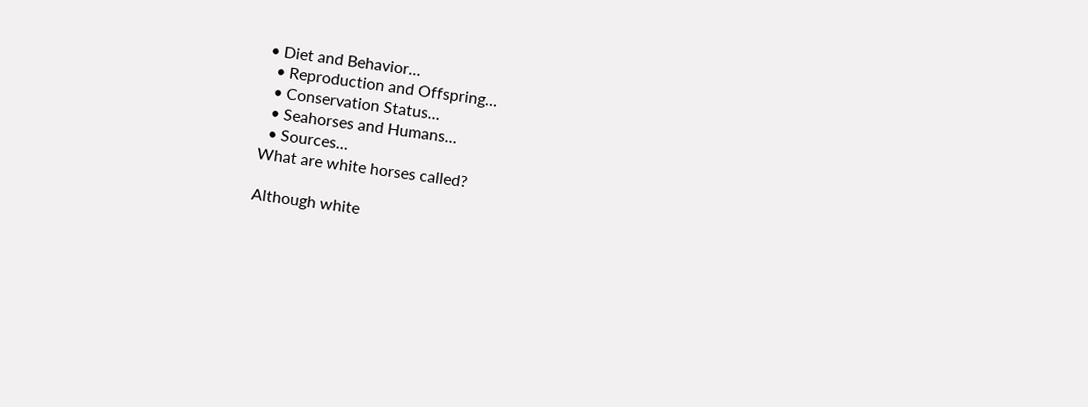• Diet and Behavior…
  • Reproduction and Offspring…
  • Conservation Status…
  • Seahorses and Humans…
  • Sources…
What are white horses called?

Although white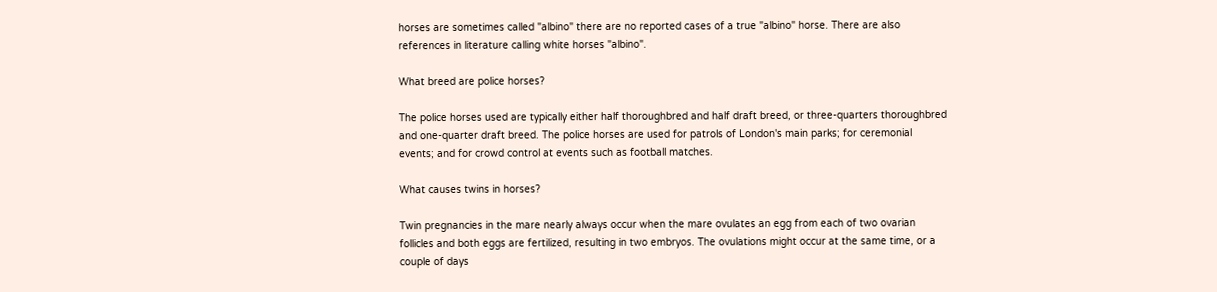horses are sometimes called "albino" there are no reported cases of a true "albino" horse. There are also references in literature calling white horses "albino".

What breed are police horses?

The police horses used are typically either half thoroughbred and half draft breed, or three-quarters thoroughbred and one-quarter draft breed. The police horses are used for patrols of London's main parks; for ceremonial events; and for crowd control at events such as football matches.

What causes twins in horses?

Twin pregnancies in the mare nearly always occur when the mare ovulates an egg from each of two ovarian follicles and both eggs are fertilized, resulting in two embryos. The ovulations might occur at the same time, or a couple of days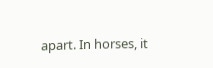apart. In horses, it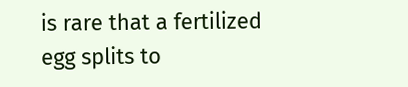is rare that a fertilized egg splits to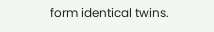form identical twins.